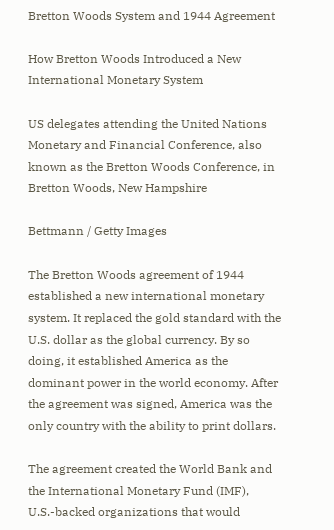Bretton Woods System and 1944 Agreement

How Bretton Woods Introduced a New International Monetary System

US delegates attending the United Nations Monetary and Financial Conference, also known as the Bretton Woods Conference, in Bretton Woods, New Hampshire

Bettmann / Getty Images

The Bretton Woods agreement of 1944 established a new international monetary system. It replaced the gold standard with the U.S. dollar as the global currency. By so doing, it established America as the dominant power in the world economy. After the agreement was signed, America was the only country with the ability to print dollars.

The agreement created the World Bank and the International Monetary Fund (IMF), U.S.-backed organizations that would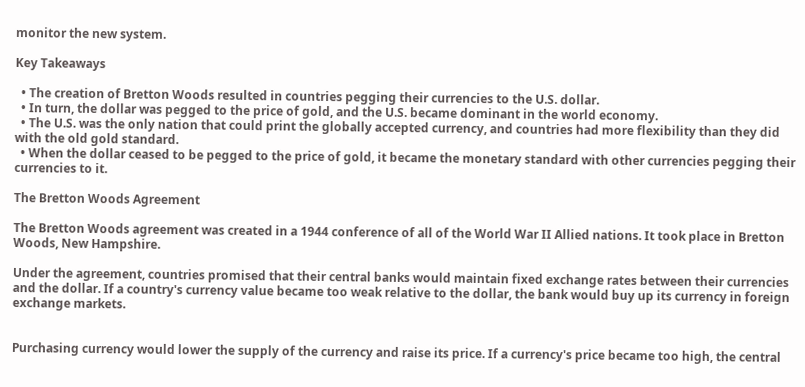monitor the new system.

Key Takeaways

  • The creation of Bretton Woods resulted in countries pegging their currencies to the U.S. dollar.
  • In turn, the dollar was pegged to the price of gold, and the U.S. became dominant in the world economy.
  • The U.S. was the only nation that could print the globally accepted currency, and countries had more flexibility than they did with the old gold standard.
  • When the dollar ceased to be pegged to the price of gold, it became the monetary standard with other currencies pegging their currencies to it.

The Bretton Woods Agreement

The Bretton Woods agreement was created in a 1944 conference of all of the World War II Allied nations. It took place in Bretton Woods, New Hampshire.

Under the agreement, countries promised that their central banks would maintain fixed exchange rates between their currencies and the dollar. If a country's currency value became too weak relative to the dollar, the bank would buy up its currency in foreign exchange markets.


Purchasing currency would lower the supply of the currency and raise its price. If a currency's price became too high, the central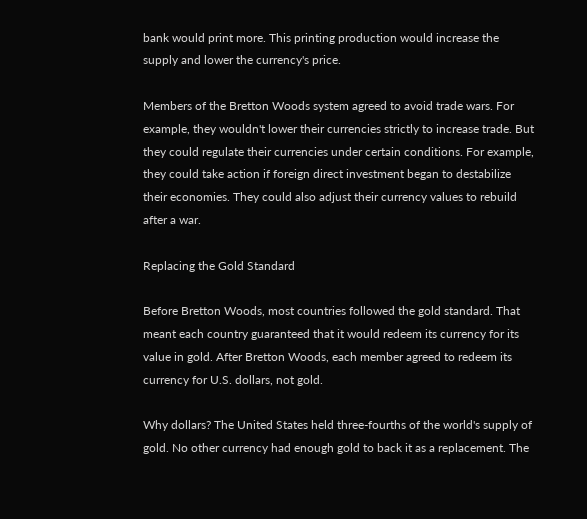bank would print more. This printing production would increase the supply and lower the currency's price.

Members of the Bretton Woods system agreed to avoid trade wars. For example, they wouldn't lower their currencies strictly to increase trade. But they could regulate their currencies under certain conditions. For example, they could take action if foreign direct investment began to destabilize their economies. They could also adjust their currency values to rebuild after a war.

Replacing the Gold Standard

Before Bretton Woods, most countries followed the gold standard. That meant each country guaranteed that it would redeem its currency for its value in gold. After Bretton Woods, each member agreed to redeem its currency for U.S. dollars, not gold.

Why dollars? The United States held three-fourths of the world's supply of gold. No other currency had enough gold to back it as a replacement. The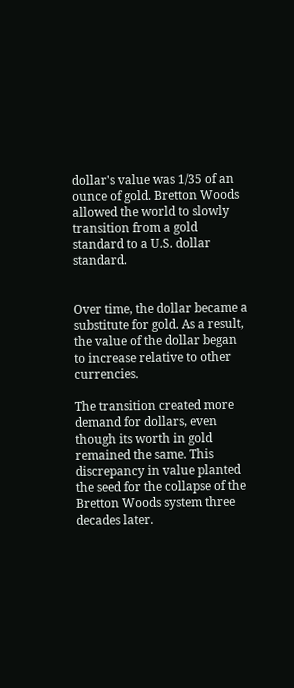dollar's value was 1/35 of an ounce of gold. Bretton Woods allowed the world to slowly transition from a gold standard to a U.S. dollar standard.


Over time, the dollar became a substitute for gold. As a result, the value of the dollar began to increase relative to other currencies.

The transition created more demand for dollars, even though its worth in gold remained the same. This discrepancy in value planted the seed for the collapse of the Bretton Woods system three decades later.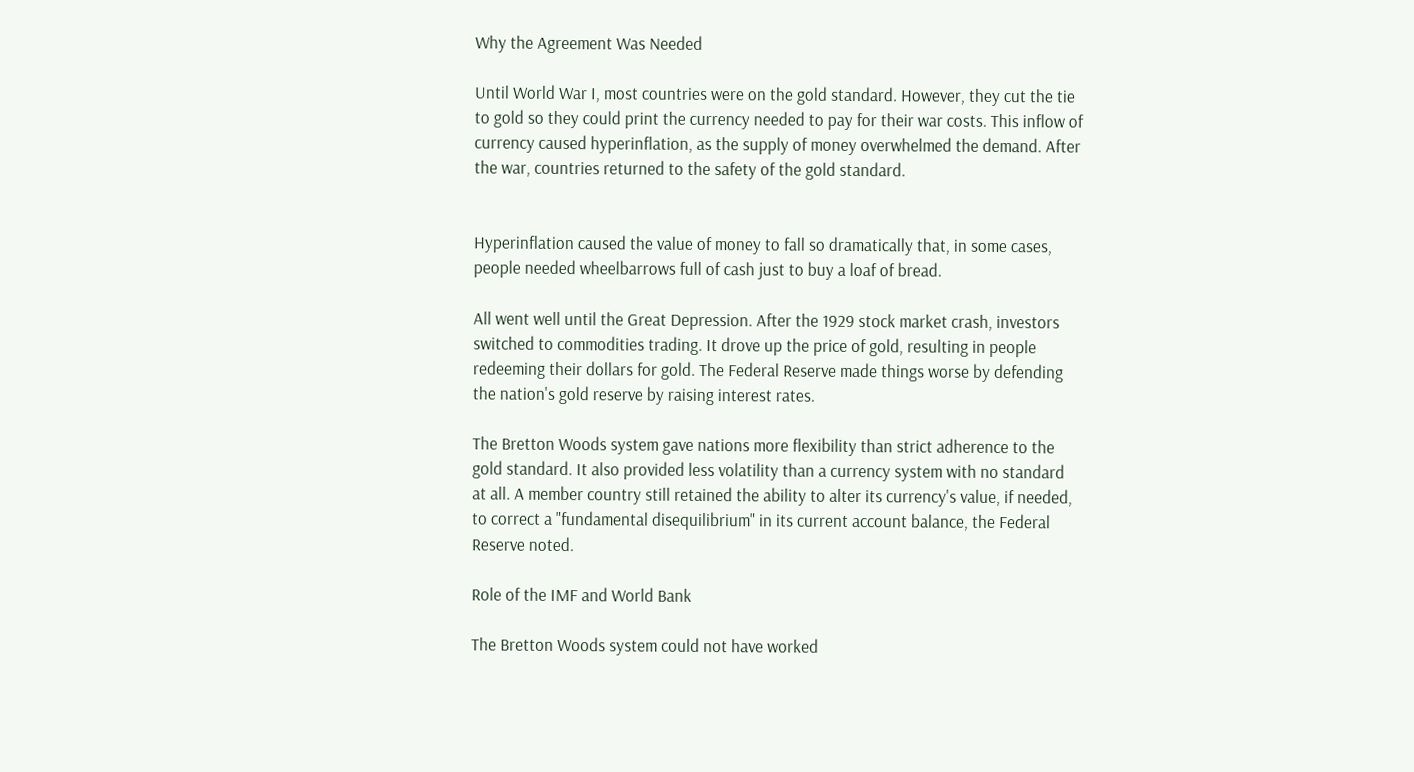Why the Agreement Was Needed

Until World War I, most countries were on the gold standard. However, they cut the tie to gold so they could print the currency needed to pay for their war costs. This inflow of currency caused hyperinflation, as the supply of money overwhelmed the demand. After the war, countries returned to the safety of the gold standard.


Hyperinflation caused the value of money to fall so dramatically that, in some cases, people needed wheelbarrows full of cash just to buy a loaf of bread.

All went well until the Great Depression. After the 1929 stock market crash, investors switched to commodities trading. It drove up the price of gold, resulting in people redeeming their dollars for gold. The Federal Reserve made things worse by defending the nation's gold reserve by raising interest rates.

The Bretton Woods system gave nations more flexibility than strict adherence to the gold standard. It also provided less volatility than a currency system with no standard at all. A member country still retained the ability to alter its currency's value, if needed, to correct a "fundamental disequilibrium" in its current account balance, the Federal Reserve noted.

Role of the IMF and World Bank

The Bretton Woods system could not have worked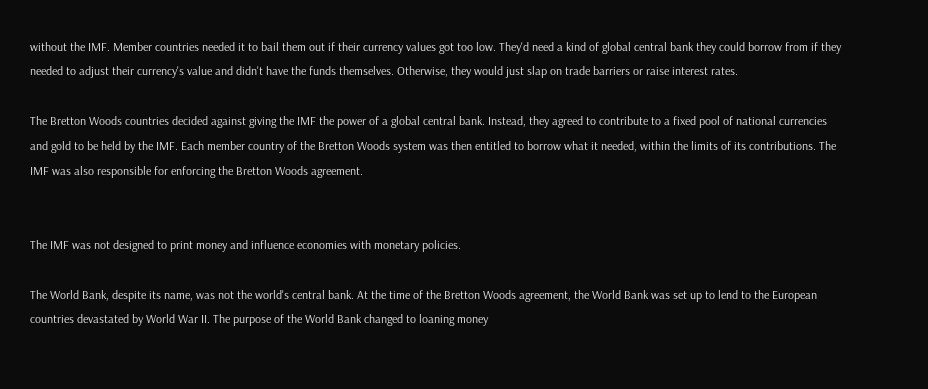without the IMF. Member countries needed it to bail them out if their currency values got too low. They'd need a kind of global central bank they could borrow from if they needed to adjust their currency's value and didn't have the funds themselves. Otherwise, they would just slap on trade barriers or raise interest rates.

The Bretton Woods countries decided against giving the IMF the power of a global central bank. Instead, they agreed to contribute to a fixed pool of national currencies and gold to be held by the IMF. Each member country of the Bretton Woods system was then entitled to borrow what it needed, within the limits of its contributions. The IMF was also responsible for enforcing the Bretton Woods agreement.


The IMF was not designed to print money and influence economies with monetary policies.

The World Bank, despite its name, was not the world's central bank. At the time of the Bretton Woods agreement, the World Bank was set up to lend to the European countries devastated by World War II. The purpose of the World Bank changed to loaning money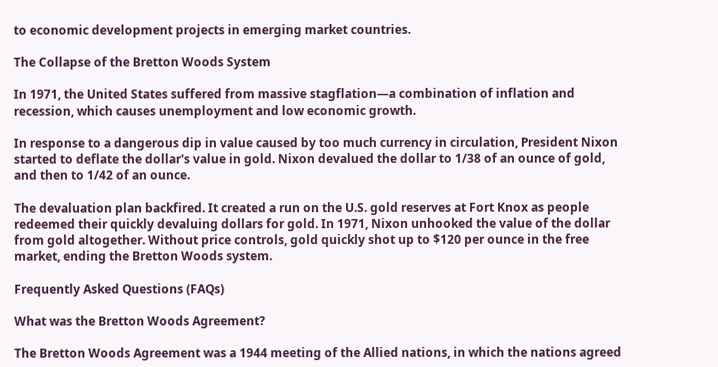to economic development projects in emerging market countries.

The Collapse of the Bretton Woods System

In 1971, the United States suffered from massive stagflation—a combination of inflation and recession, which causes unemployment and low economic growth.

In response to a dangerous dip in value caused by too much currency in circulation, President Nixon started to deflate the dollar's value in gold. Nixon devalued the dollar to 1/38 of an ounce of gold, and then to 1/42 of an ounce.

The devaluation plan backfired. It created a run on the U.S. gold reserves at Fort Knox as people redeemed their quickly devaluing dollars for gold. In 1971, Nixon unhooked the value of the dollar from gold altogether. Without price controls, gold quickly shot up to $120 per ounce in the free market, ending the Bretton Woods system.

Frequently Asked Questions (FAQs)

What was the Bretton Woods Agreement?

The Bretton Woods Agreement was a 1944 meeting of the Allied nations, in which the nations agreed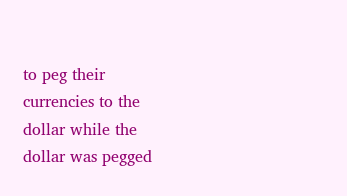to peg their currencies to the dollar while the dollar was pegged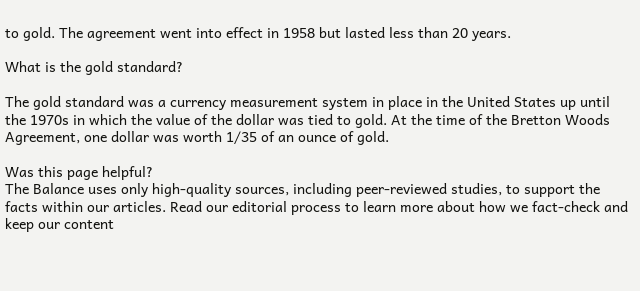to gold. The agreement went into effect in 1958 but lasted less than 20 years.

What is the gold standard?

The gold standard was a currency measurement system in place in the United States up until the 1970s in which the value of the dollar was tied to gold. At the time of the Bretton Woods Agreement, one dollar was worth 1/35 of an ounce of gold.

Was this page helpful?
The Balance uses only high-quality sources, including peer-reviewed studies, to support the facts within our articles. Read our editorial process to learn more about how we fact-check and keep our content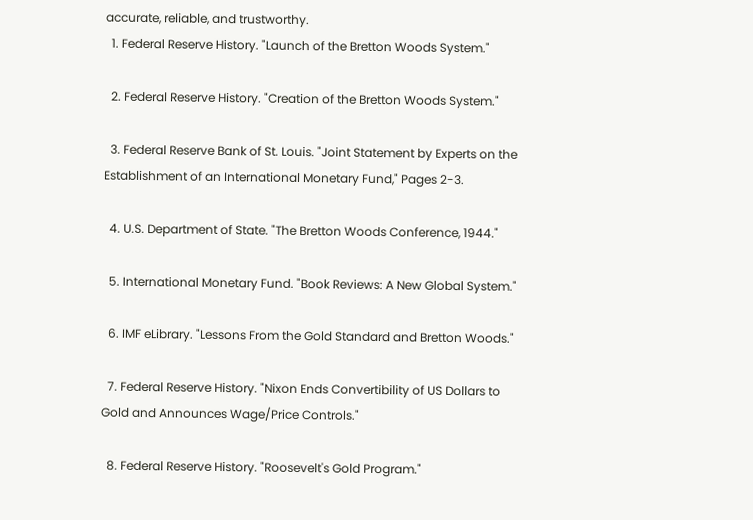accurate, reliable, and trustworthy.
  1. Federal Reserve History. "Launch of the Bretton Woods System."

  2. Federal Reserve History. "Creation of the Bretton Woods System."

  3. Federal Reserve Bank of St. Louis. "Joint Statement by Experts on the Establishment of an International Monetary Fund," Pages 2-3.

  4. U.S. Department of State. "The Bretton Woods Conference, 1944."

  5. International Monetary Fund. "Book Reviews: A New Global System."

  6. IMF eLibrary. "Lessons From the Gold Standard and Bretton Woods."

  7. Federal Reserve History. "Nixon Ends Convertibility of US Dollars to Gold and Announces Wage/Price Controls."

  8. Federal Reserve History. "Roosevelt's Gold Program."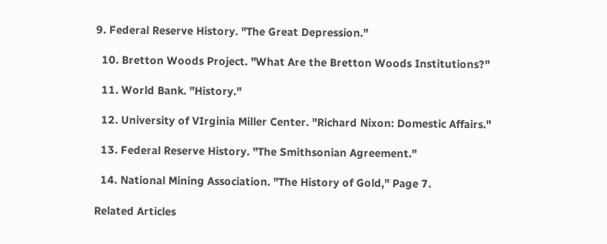9. Federal Reserve History. "The Great Depression."

  10. Bretton Woods Project. "What Are the Bretton Woods Institutions?"

  11. World Bank. "History."

  12. University of VIrginia Miller Center. "Richard Nixon: Domestic Affairs."

  13. Federal Reserve History. "The Smithsonian Agreement."

  14. National Mining Association. "The History of Gold," Page 7.

Related Articles